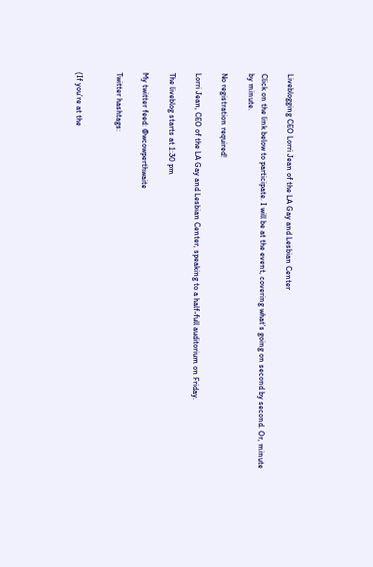Liveblogging CEO Lorri Jean of the LA Gay and Lesbian Center

Click on the link below to participate. I will be at the event, covering what’s going on second by second. Or, minute by minute.

No registration required!

Lorri Jean, CEO of the LA Gay and Lesbian Center, speaking to a half-full auditorium on Friday.

The liveblog starts at 1:30 pm

My twitter feed: @wcowperthwaite

Twitter hashtags:


(If you’re at the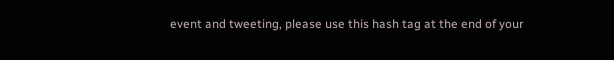event and tweeting, please use this hash tag at the end of your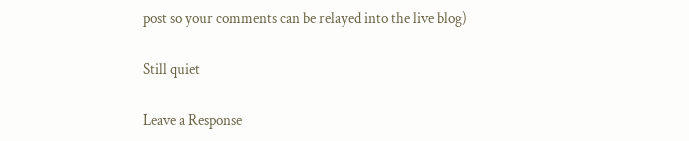post so your comments can be relayed into the live blog)

Still quiet

Leave a Response